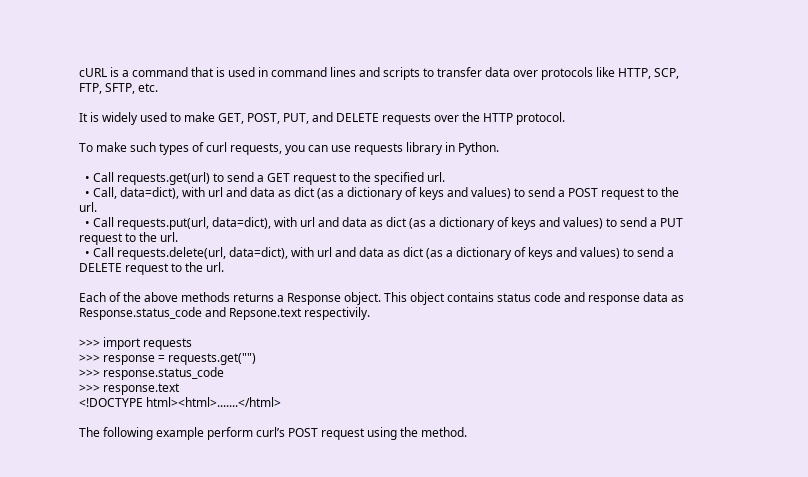cURL is a command that is used in command lines and scripts to transfer data over protocols like HTTP, SCP, FTP, SFTP, etc.

It is widely used to make GET, POST, PUT, and DELETE requests over the HTTP protocol.

To make such types of curl requests, you can use requests library in Python.

  • Call requests.get(url) to send a GET request to the specified url.
  • Call, data=dict), with url and data as dict (as a dictionary of keys and values) to send a POST request to the url.
  • Call requests.put(url, data=dict), with url and data as dict (as a dictionary of keys and values) to send a PUT request to the url.
  • Call requests.delete(url, data=dict), with url and data as dict (as a dictionary of keys and values) to send a DELETE request to the url.

Each of the above methods returns a Response object. This object contains status code and response data as Response.status_code and Repsone.text respectivily.

>>> import requests
>>> response = requests.get("")
>>> response.status_code
>>> response.text
<!DOCTYPE html><html>.......</html>

The following example perform curl’s POST request using the method.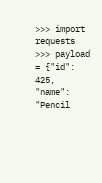>>> import requests
>>> payload = {"id": 425, "name": "Pencil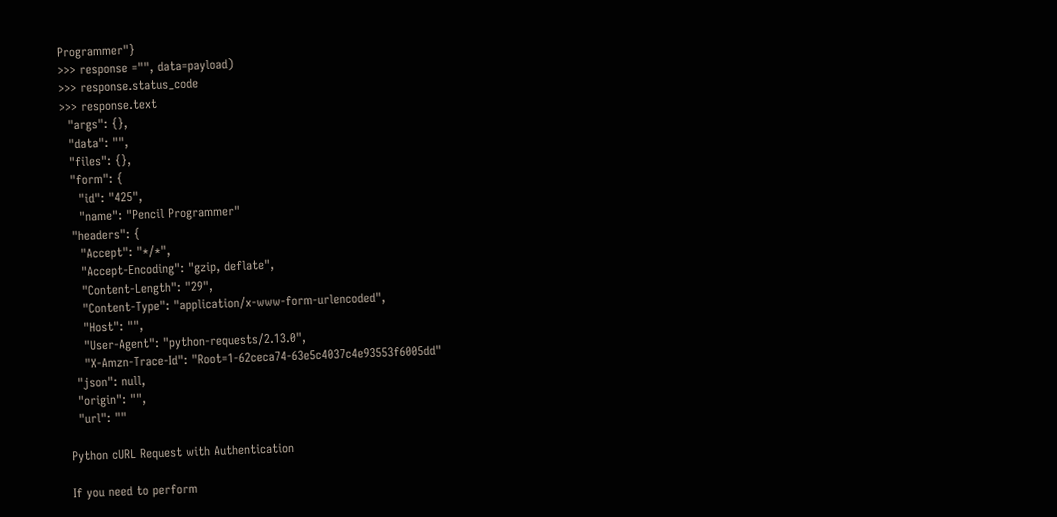Programmer"}
>>> response ="", data=payload)
>>> response.status_code
>>> response.text
  "args": {},
  "data": "",
  "files": {},
  "form": {
    "id": "425",
    "name": "Pencil Programmer"
  "headers": {
    "Accept": "*/*",
    "Accept-Encoding": "gzip, deflate",
    "Content-Length": "29",
    "Content-Type": "application/x-www-form-urlencoded",
    "Host": "",
    "User-Agent": "python-requests/2.13.0",
    "X-Amzn-Trace-Id": "Root=1-62ceca74-63e5c4037c4e93553f6005dd"
  "json": null,
  "origin": "",
  "url": ""

Python cURL Request with Authentication

If you need to perform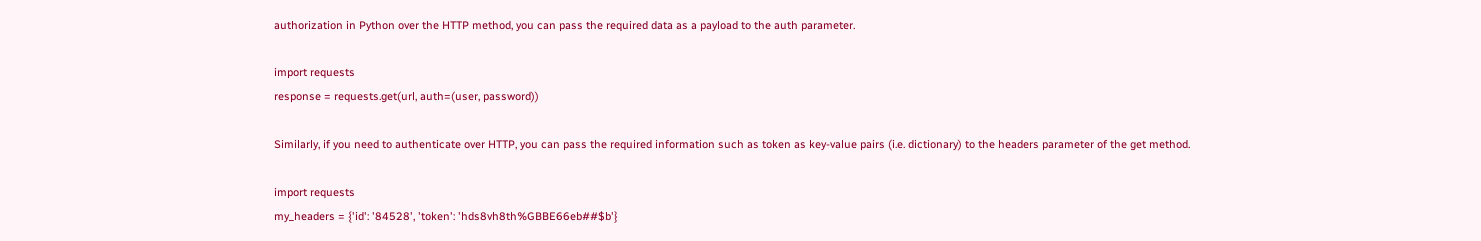authorization in Python over the HTTP method, you can pass the required data as a payload to the auth parameter.

import requests
response = requests.get(url, auth=(user, password))

Similarly, if you need to authenticate over HTTP, you can pass the required information such as token as key-value pairs (i.e. dictionary) to the headers parameter of the get method.

import requests
my_headers = {'id': '84528', 'token': 'hds8vh8th%GBBE66eb##$b'}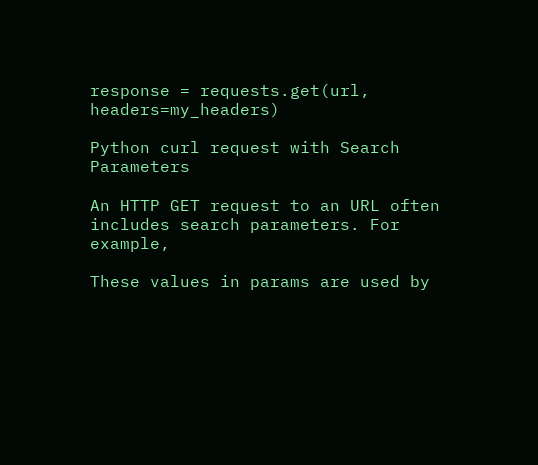response = requests.get(url, headers=my_headers)

Python curl request with Search Parameters

An HTTP GET request to an URL often includes search parameters. For example,

These values in params are used by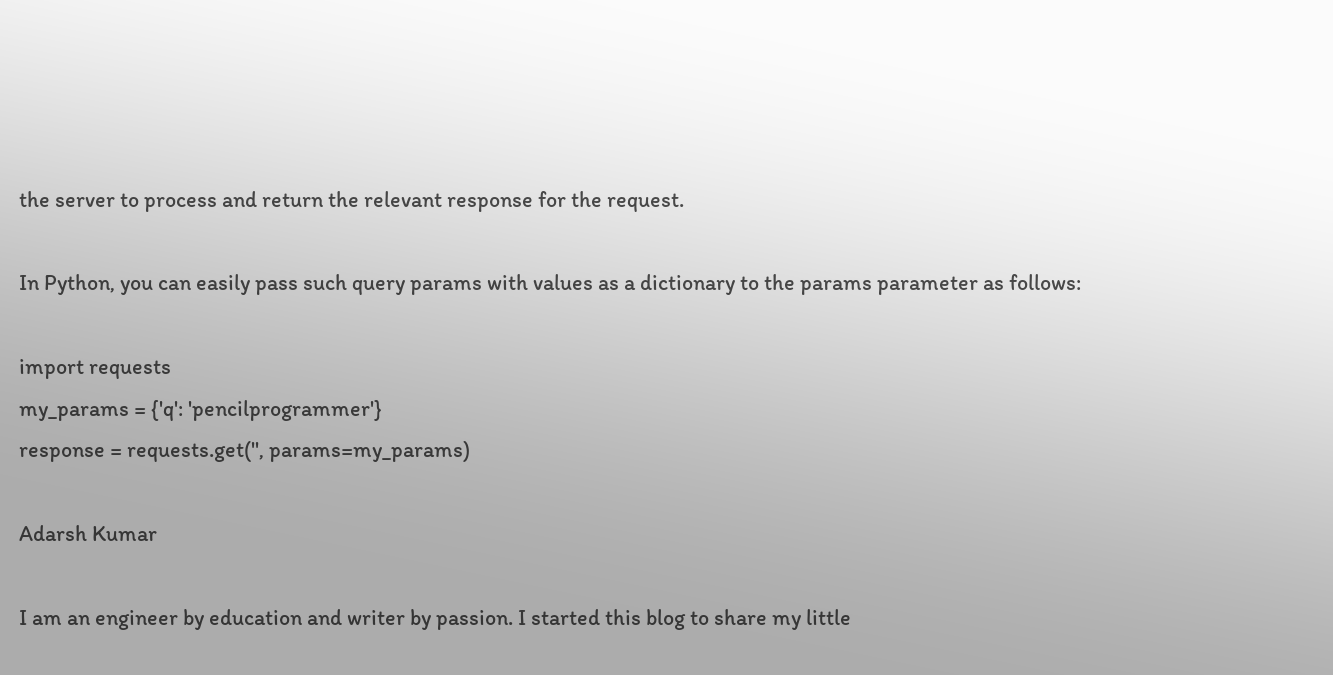the server to process and return the relevant response for the request.

In Python, you can easily pass such query params with values as a dictionary to the params parameter as follows:

import requests
my_params = {'q': 'pencilprogrammer'}
response = requests.get('', params=my_params)

Adarsh Kumar

I am an engineer by education and writer by passion. I started this blog to share my little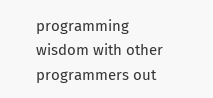programming wisdom with other programmers out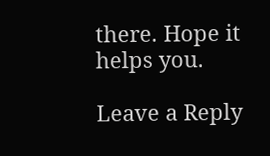there. Hope it helps you.

Leave a Reply